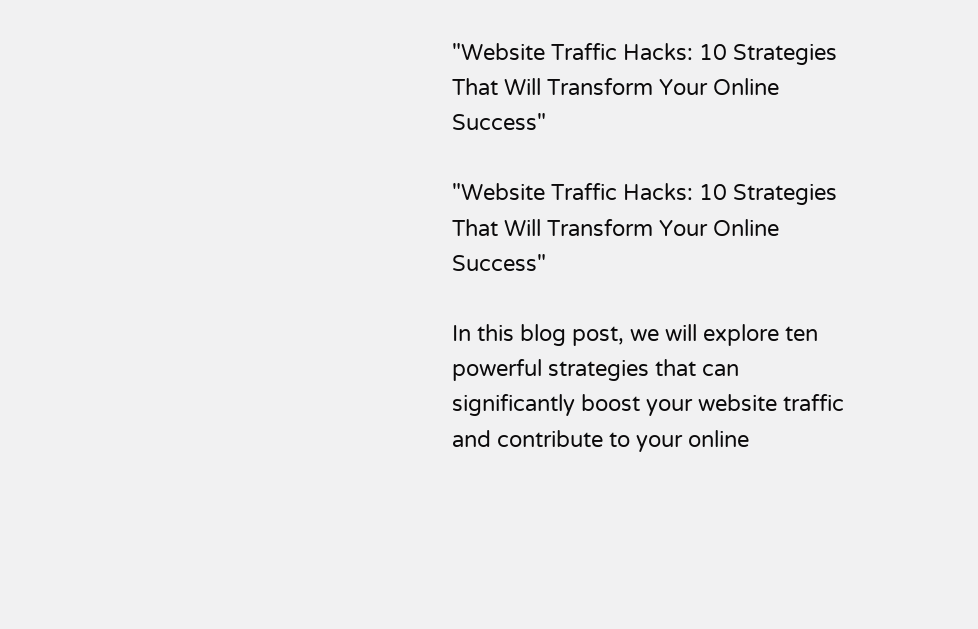"Website Traffic Hacks: 10 Strategies That Will Transform Your Online Success"

"Website Traffic Hacks: 10 Strategies That Will Transform Your Online Success"

In this blog post, we will explore ten powerful strategies that can significantly boost your website traffic and contribute to your online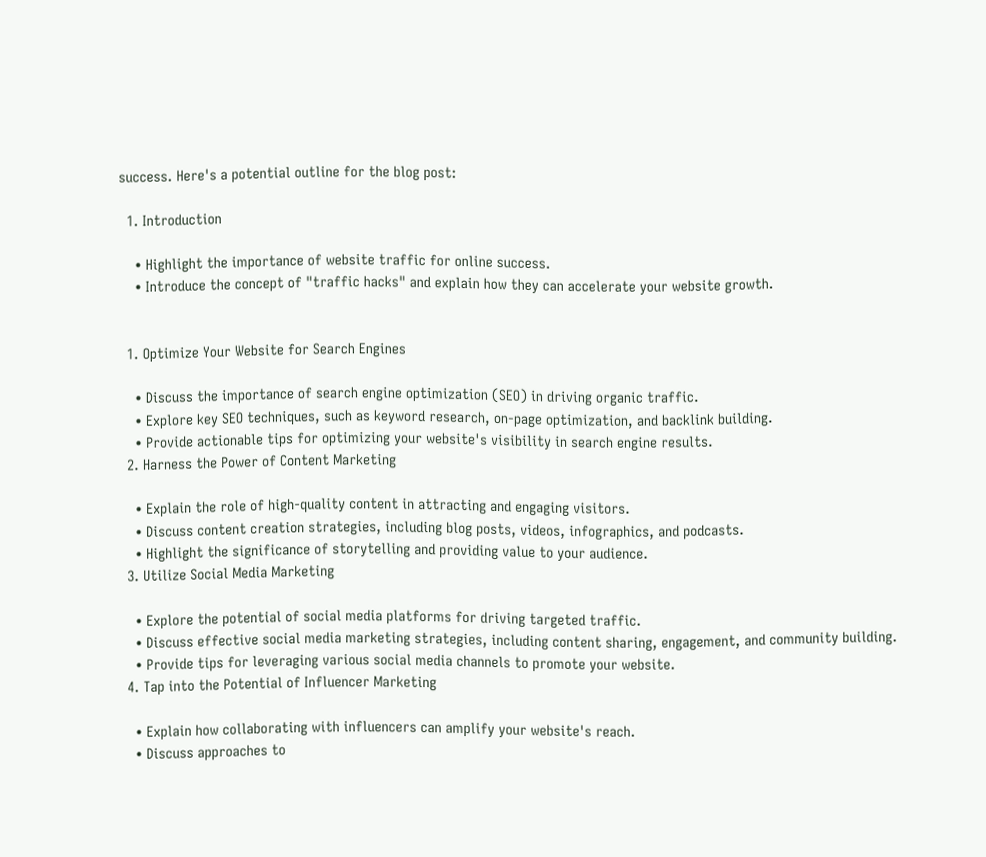success. Here's a potential outline for the blog post:

  1. Introduction

    • Highlight the importance of website traffic for online success.
    • Introduce the concept of "traffic hacks" and explain how they can accelerate your website growth.


  1. Optimize Your Website for Search Engines

    • Discuss the importance of search engine optimization (SEO) in driving organic traffic.
    • Explore key SEO techniques, such as keyword research, on-page optimization, and backlink building.
    • Provide actionable tips for optimizing your website's visibility in search engine results.
  2. Harness the Power of Content Marketing

    • Explain the role of high-quality content in attracting and engaging visitors.
    • Discuss content creation strategies, including blog posts, videos, infographics, and podcasts.
    • Highlight the significance of storytelling and providing value to your audience.
  3. Utilize Social Media Marketing

    • Explore the potential of social media platforms for driving targeted traffic.
    • Discuss effective social media marketing strategies, including content sharing, engagement, and community building.
    • Provide tips for leveraging various social media channels to promote your website.
  4. Tap into the Potential of Influencer Marketing

    • Explain how collaborating with influencers can amplify your website's reach.
    • Discuss approaches to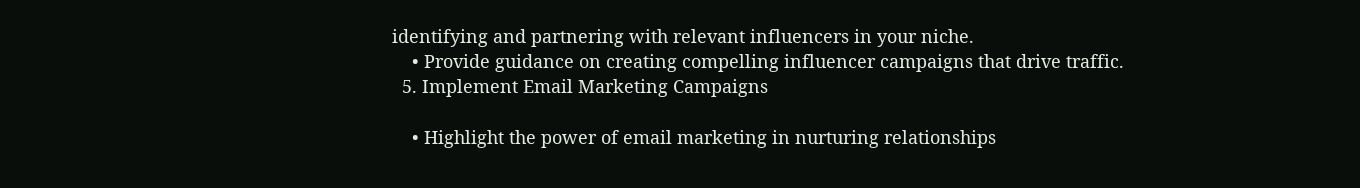identifying and partnering with relevant influencers in your niche.
    • Provide guidance on creating compelling influencer campaigns that drive traffic.
  5. Implement Email Marketing Campaigns

    • Highlight the power of email marketing in nurturing relationships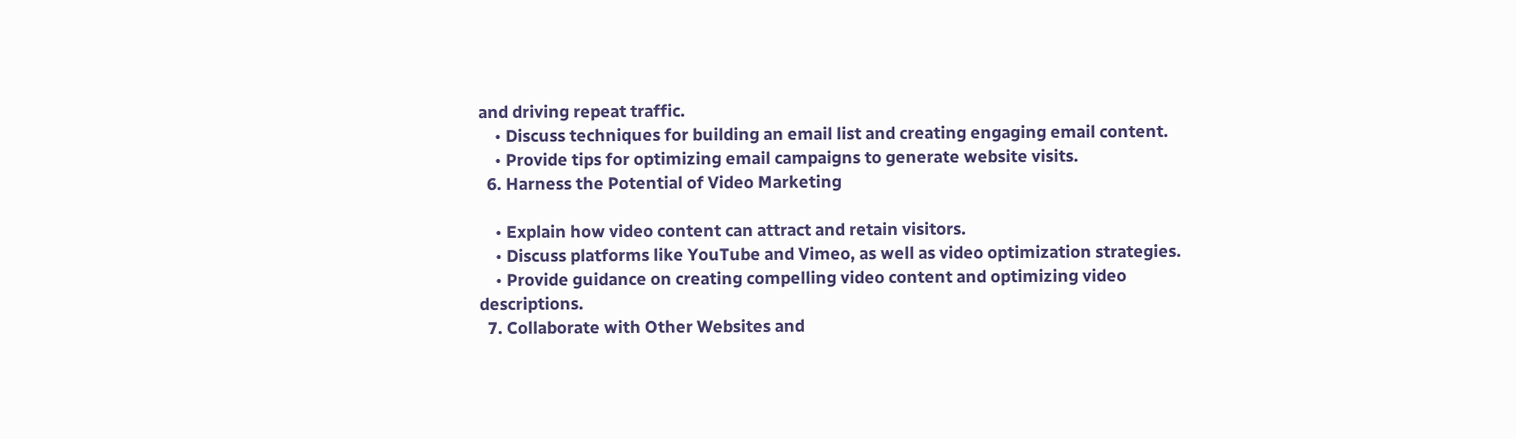and driving repeat traffic.
    • Discuss techniques for building an email list and creating engaging email content.
    • Provide tips for optimizing email campaigns to generate website visits.
  6. Harness the Potential of Video Marketing

    • Explain how video content can attract and retain visitors.
    • Discuss platforms like YouTube and Vimeo, as well as video optimization strategies.
    • Provide guidance on creating compelling video content and optimizing video descriptions.
  7. Collaborate with Other Websites and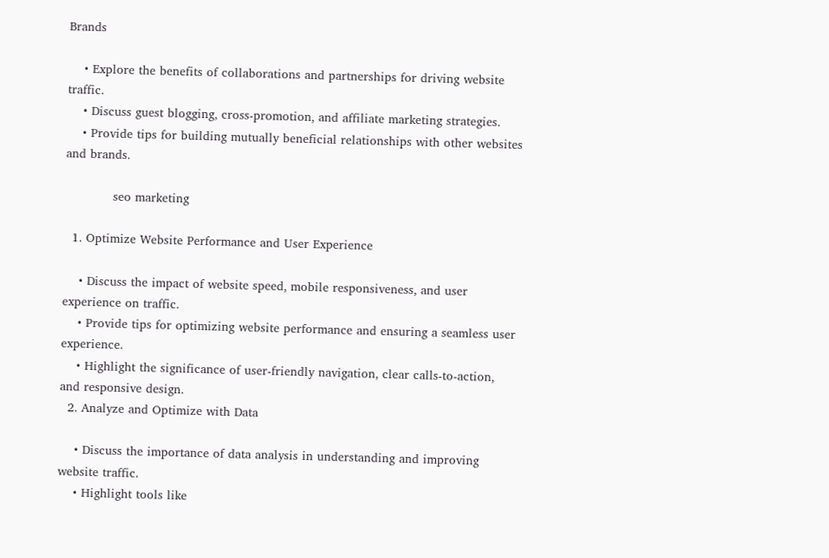Brands

    • Explore the benefits of collaborations and partnerships for driving website traffic.
    • Discuss guest blogging, cross-promotion, and affiliate marketing strategies.
    • Provide tips for building mutually beneficial relationships with other websites and brands.

            seo marketing

  1. Optimize Website Performance and User Experience

    • Discuss the impact of website speed, mobile responsiveness, and user experience on traffic.
    • Provide tips for optimizing website performance and ensuring a seamless user experience.
    • Highlight the significance of user-friendly navigation, clear calls-to-action, and responsive design.
  2. Analyze and Optimize with Data

    • Discuss the importance of data analysis in understanding and improving website traffic.
    • Highlight tools like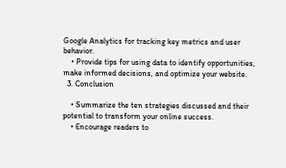Google Analytics for tracking key metrics and user behavior.
    • Provide tips for using data to identify opportunities, make informed decisions, and optimize your website.
  3. Conclusion

    • Summarize the ten strategies discussed and their potential to transform your online success.
    • Encourage readers to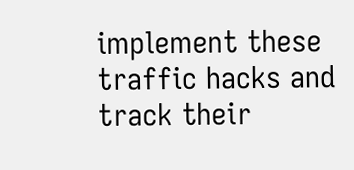implement these traffic hacks and track their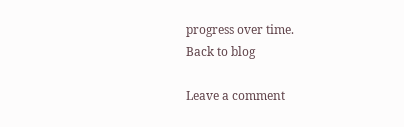progress over time.
Back to blog

Leave a comment